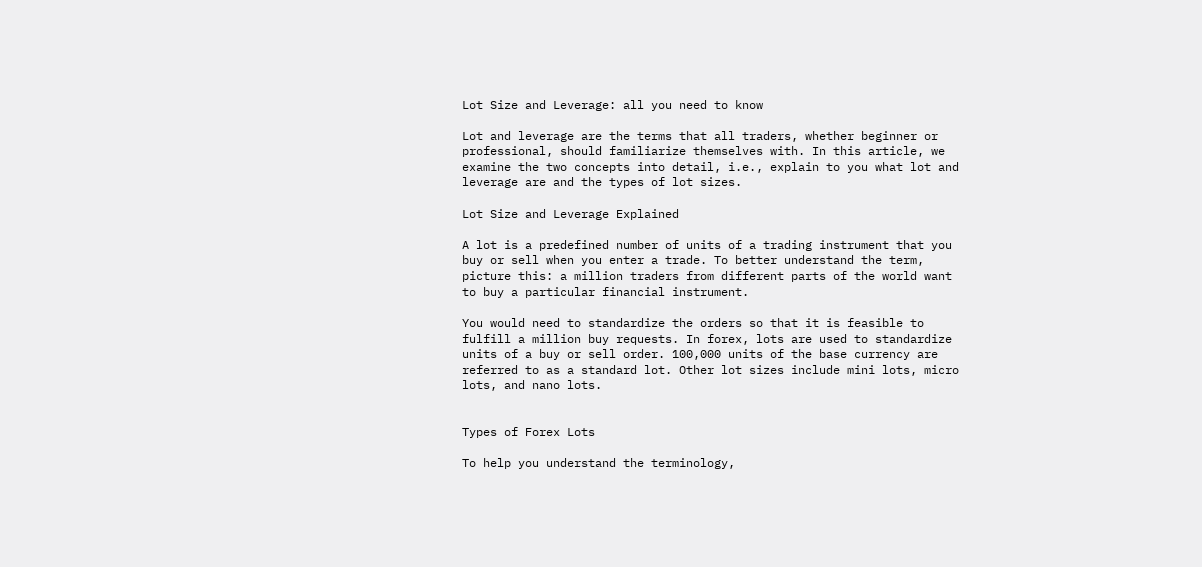Lot Size and Leverage: all you need to know

Lot and leverage are the terms that all traders, whether beginner or professional, should familiarize themselves with. In this article, we examine the two concepts into detail, i.e., explain to you what lot and leverage are and the types of lot sizes.

Lot Size and Leverage Explained

A lot is a predefined number of units of a trading instrument that you buy or sell when you enter a trade. To better understand the term, picture this: a million traders from different parts of the world want to buy a particular financial instrument.

You would need to standardize the orders so that it is feasible to fulfill a million buy requests. In forex, lots are used to standardize units of a buy or sell order. 100,000 units of the base currency are referred to as a standard lot. Other lot sizes include mini lots, micro lots, and nano lots.


Types of Forex Lots

To help you understand the terminology,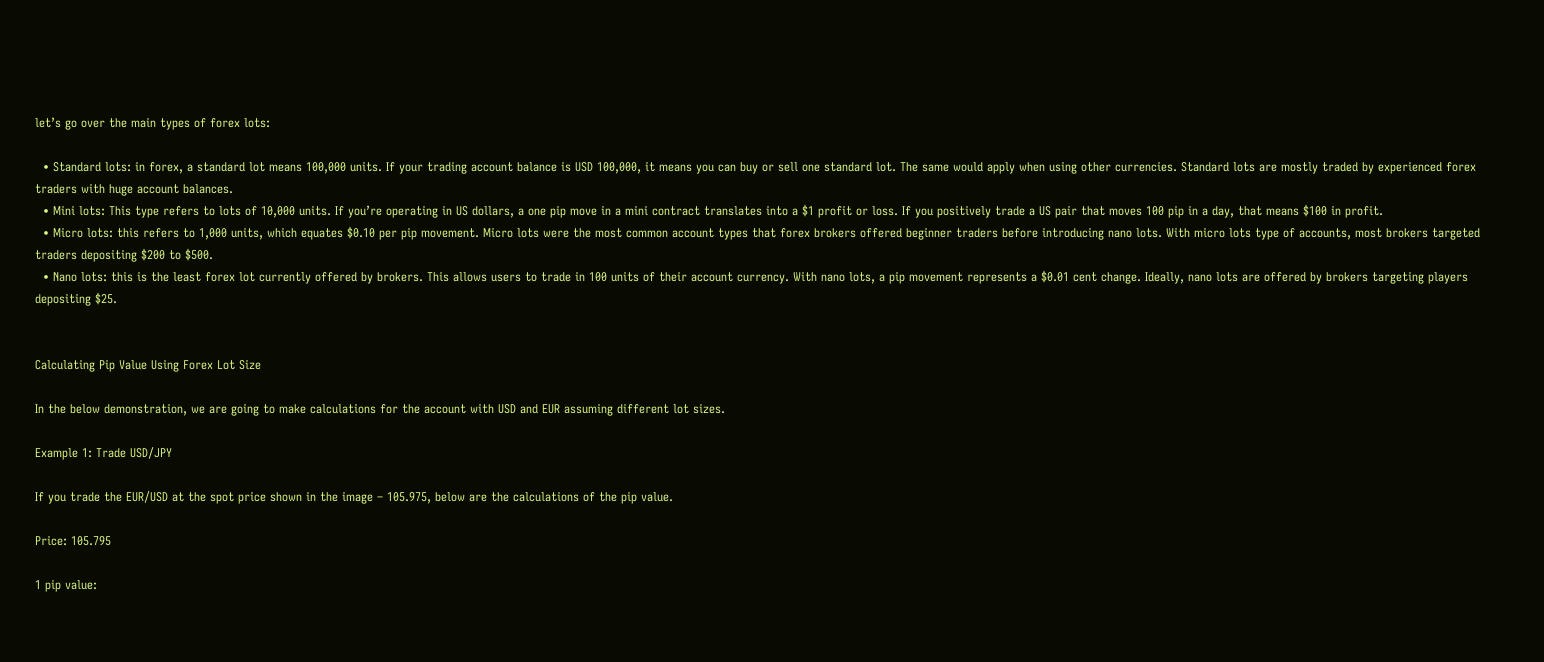let’s go over the main types of forex lots:

  • Standard lots: in forex, a standard lot means 100,000 units. If your trading account balance is USD 100,000, it means you can buy or sell one standard lot. The same would apply when using other currencies. Standard lots are mostly traded by experienced forex traders with huge account balances.
  • Mini lots: This type refers to lots of 10,000 units. If you’re operating in US dollars, a one pip move in a mini contract translates into a $1 profit or loss. If you positively trade a US pair that moves 100 pip in a day, that means $100 in profit.
  • Micro lots: this refers to 1,000 units, which equates $0.10 per pip movement. Micro lots were the most common account types that forex brokers offered beginner traders before introducing nano lots. With micro lots type of accounts, most brokers targeted traders depositing $200 to $500.
  • Nano lots: this is the least forex lot currently offered by brokers. This allows users to trade in 100 units of their account currency. With nano lots, a pip movement represents a $0.01 cent change. Ideally, nano lots are offered by brokers targeting players depositing $25.


Calculating Pip Value Using Forex Lot Size

In the below demonstration, we are going to make calculations for the account with USD and EUR assuming different lot sizes.

Example 1: Trade USD/JPY

If you trade the EUR/USD at the spot price shown in the image – 105.975, below are the calculations of the pip value.

Price: 105.795

1 pip value: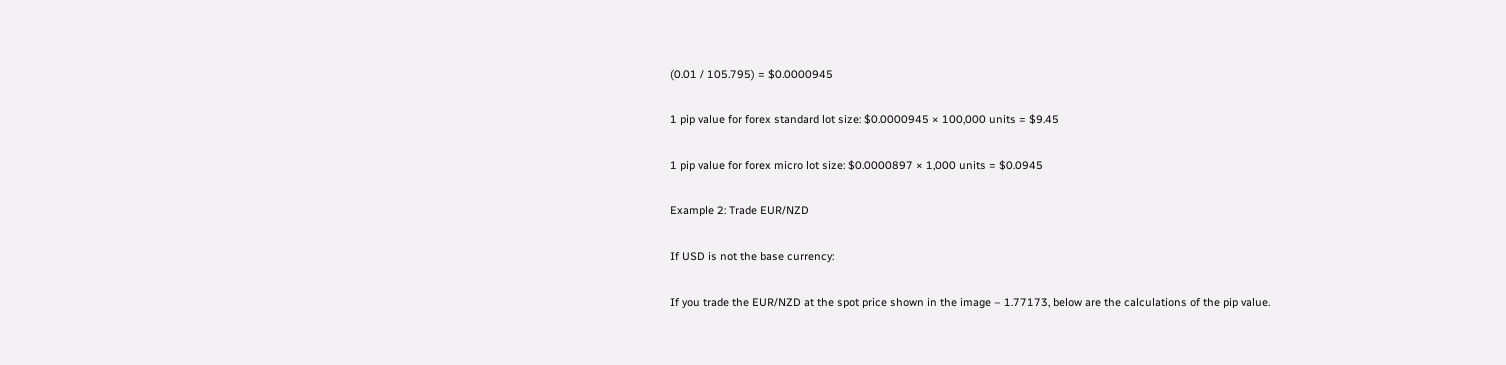(0.01 / 105.795) = $0.0000945

1 pip value for forex standard lot size: $0.0000945 × 100,000 units = $9.45

1 pip value for forex micro lot size: $0.0000897 × 1,000 units = $0.0945

Example 2: Trade EUR/NZD

If USD is not the base currency:

If you trade the EUR/NZD at the spot price shown in the image – 1.77173, below are the calculations of the pip value.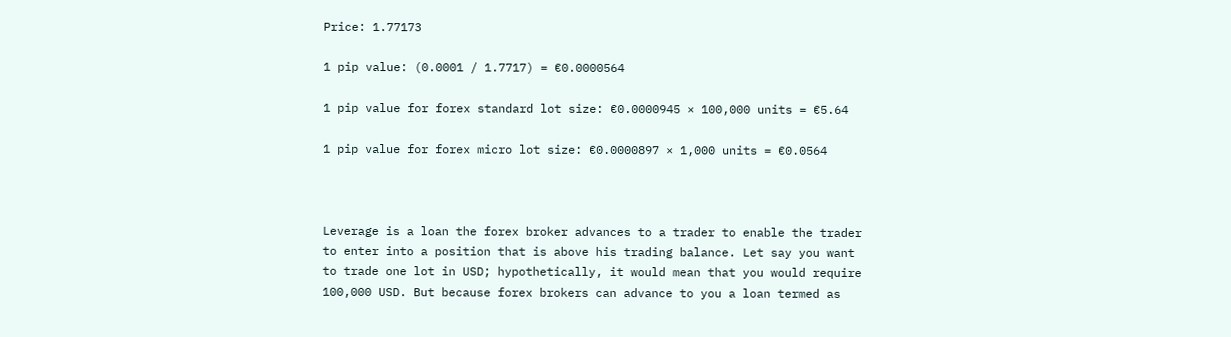Price: 1.77173

1 pip value: (0.0001 / 1.7717) = €0.0000564

1 pip value for forex standard lot size: €0.0000945 × 100,000 units = €5.64

1 pip value for forex micro lot size: €0.0000897 × 1,000 units = €0.0564



Leverage is a loan the forex broker advances to a trader to enable the trader to enter into a position that is above his trading balance. Let say you want to trade one lot in USD; hypothetically, it would mean that you would require 100,000 USD. But because forex brokers can advance to you a loan termed as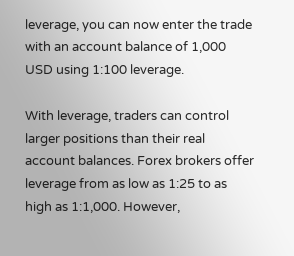leverage, you can now enter the trade with an account balance of 1,000 USD using 1:100 leverage.

With leverage, traders can control larger positions than their real account balances. Forex brokers offer leverage from as low as 1:25 to as high as 1:1,000. However,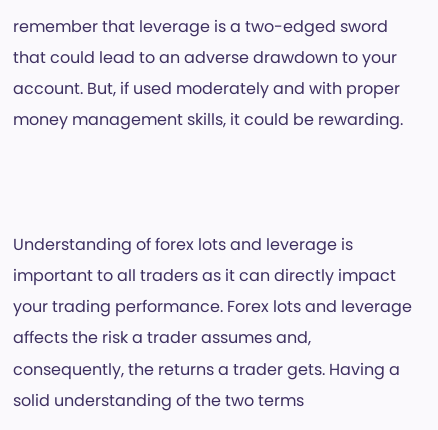remember that leverage is a two-edged sword that could lead to an adverse drawdown to your account. But, if used moderately and with proper money management skills, it could be rewarding.



Understanding of forex lots and leverage is important to all traders as it can directly impact your trading performance. Forex lots and leverage affects the risk a trader assumes and, consequently, the returns a trader gets. Having a solid understanding of the two terms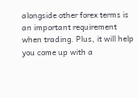alongside other forex terms is an important requirement when trading. Plus, it will help you come up with a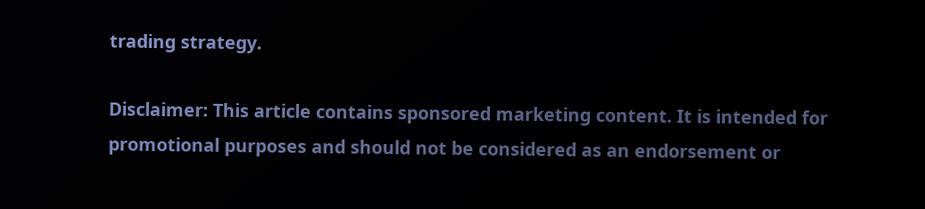trading strategy.

Disclaimer: This article contains sponsored marketing content. It is intended for promotional purposes and should not be considered as an endorsement or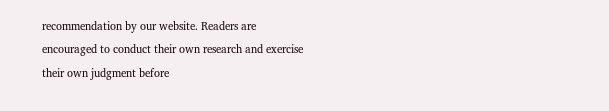recommendation by our website. Readers are encouraged to conduct their own research and exercise their own judgment before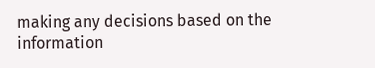making any decisions based on the information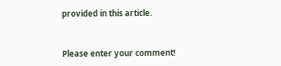provided in this article.


Please enter your comment!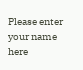Please enter your name here